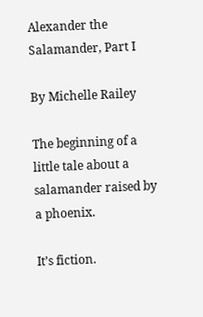Alexander the Salamander, Part I

By Michelle Railey

The beginning of a little tale about a salamander raised by a phoenix.

It’s fiction.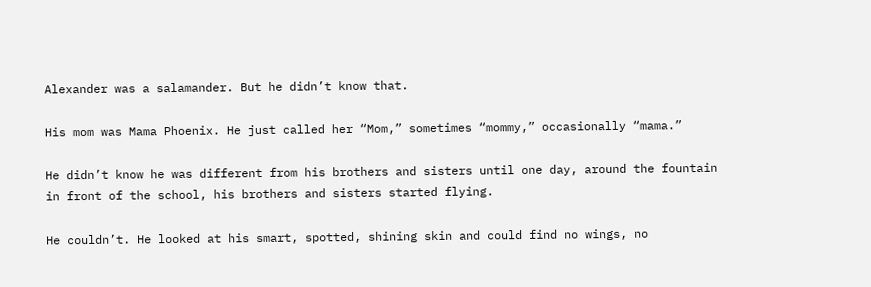Alexander was a salamander. But he didn’t know that.

His mom was Mama Phoenix. He just called her “Mom,” sometimes “mommy,” occasionally “mama.”

He didn’t know he was different from his brothers and sisters until one day, around the fountain in front of the school, his brothers and sisters started flying.

He couldn’t. He looked at his smart, spotted, shining skin and could find no wings, no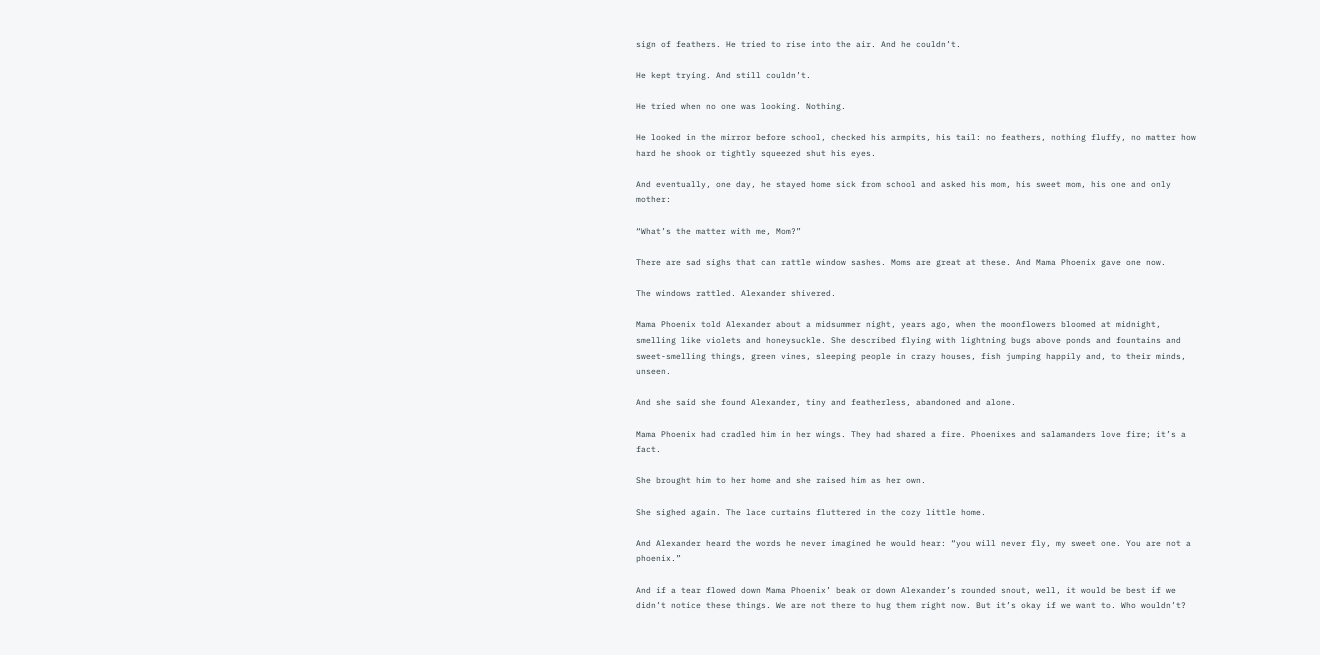sign of feathers. He tried to rise into the air. And he couldn’t.

He kept trying. And still couldn’t.

He tried when no one was looking. Nothing.

He looked in the mirror before school, checked his armpits, his tail: no feathers, nothing fluffy, no matter how hard he shook or tightly squeezed shut his eyes.

And eventually, one day, he stayed home sick from school and asked his mom, his sweet mom, his one and only mother:

“What’s the matter with me, Mom?”

There are sad sighs that can rattle window sashes. Moms are great at these. And Mama Phoenix gave one now.

The windows rattled. Alexander shivered.

Mama Phoenix told Alexander about a midsummer night, years ago, when the moonflowers bloomed at midnight, smelling like violets and honeysuckle. She described flying with lightning bugs above ponds and fountains and sweet-smelling things, green vines, sleeping people in crazy houses, fish jumping happily and, to their minds, unseen.

And she said she found Alexander, tiny and featherless, abandoned and alone.

Mama Phoenix had cradled him in her wings. They had shared a fire. Phoenixes and salamanders love fire; it’s a fact.

She brought him to her home and she raised him as her own.

She sighed again. The lace curtains fluttered in the cozy little home.

And Alexander heard the words he never imagined he would hear: “you will never fly, my sweet one. You are not a phoenix.”

And if a tear flowed down Mama Phoenix’ beak or down Alexander’s rounded snout, well, it would be best if we didn’t notice these things. We are not there to hug them right now. But it’s okay if we want to. Who wouldn’t?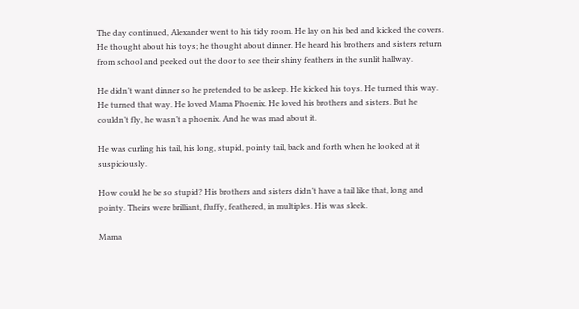The day continued, Alexander went to his tidy room. He lay on his bed and kicked the covers. He thought about his toys; he thought about dinner. He heard his brothers and sisters return from school and peeked out the door to see their shiny feathers in the sunlit hallway.

He didn’t want dinner so he pretended to be asleep. He kicked his toys. He turned this way. He turned that way. He loved Mama Phoenix. He loved his brothers and sisters. But he couldn’t fly, he wasn’t a phoenix. And he was mad about it.

He was curling his tail, his long, stupid, pointy tail, back and forth when he looked at it suspiciously.

How could he be so stupid? His brothers and sisters didn’t have a tail like that, long and pointy. Theirs were brilliant, fluffy, feathered, in multiples. His was sleek.

Mama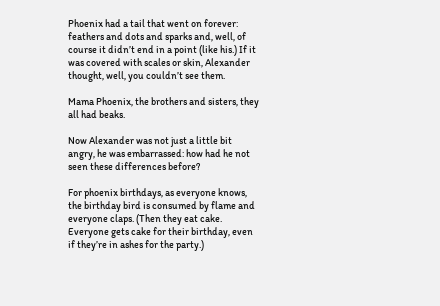Phoenix had a tail that went on forever: feathers and dots and sparks and, well, of course it didn’t end in a point (like his.) If it was covered with scales or skin, Alexander thought, well, you couldn’t see them.

Mama Phoenix, the brothers and sisters, they all had beaks.

Now Alexander was not just a little bit angry, he was embarrassed: how had he not seen these differences before?

For phoenix birthdays, as everyone knows, the birthday bird is consumed by flame and everyone claps. (Then they eat cake. Everyone gets cake for their birthday, even if they’re in ashes for the party.)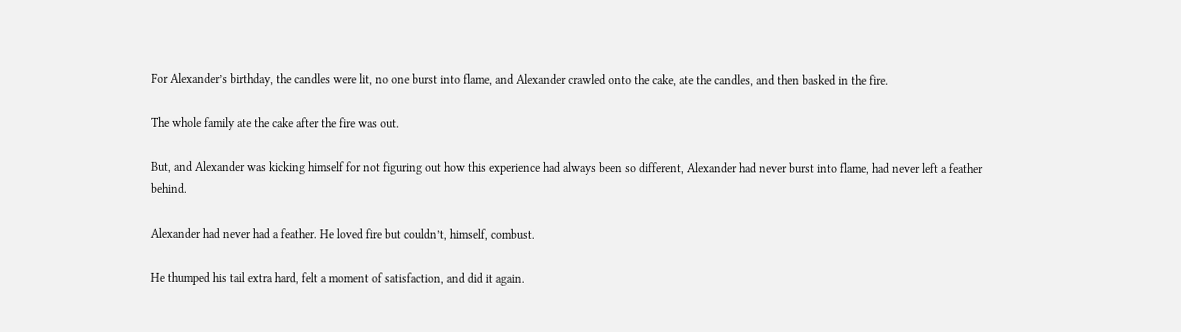For Alexander’s birthday, the candles were lit, no one burst into flame, and Alexander crawled onto the cake, ate the candles, and then basked in the fire.

The whole family ate the cake after the fire was out.

But, and Alexander was kicking himself for not figuring out how this experience had always been so different, Alexander had never burst into flame, had never left a feather behind.

Alexander had never had a feather. He loved fire but couldn’t, himself, combust.

He thumped his tail extra hard, felt a moment of satisfaction, and did it again.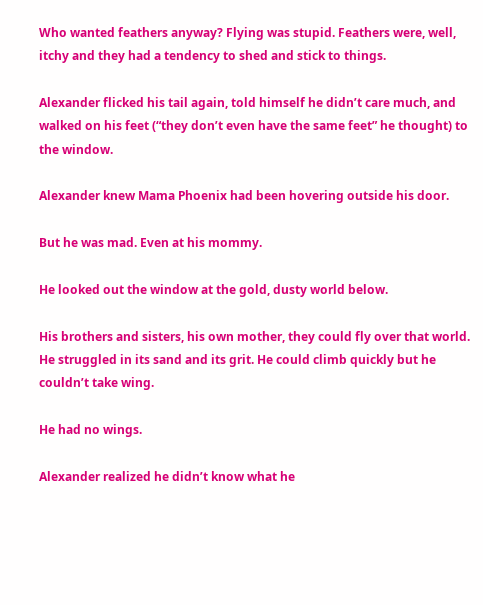Who wanted feathers anyway? Flying was stupid. Feathers were, well, itchy and they had a tendency to shed and stick to things.

Alexander flicked his tail again, told himself he didn’t care much, and walked on his feet (“they don’t even have the same feet” he thought) to the window.

Alexander knew Mama Phoenix had been hovering outside his door.

But he was mad. Even at his mommy.

He looked out the window at the gold, dusty world below.

His brothers and sisters, his own mother, they could fly over that world. He struggled in its sand and its grit. He could climb quickly but he couldn’t take wing.

He had no wings.

Alexander realized he didn’t know what he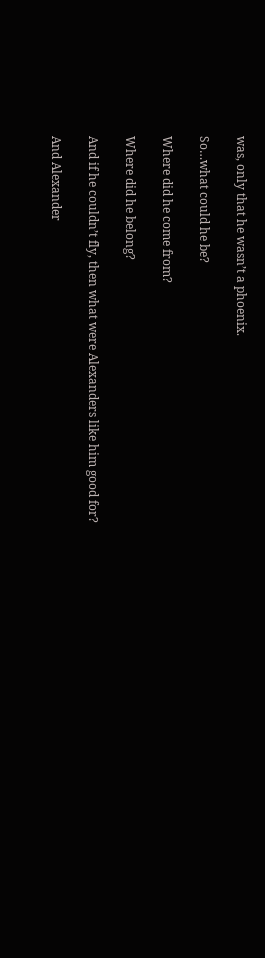was, only that he wasn’t a phoenix.

So…what could he be?

Where did he come from?

Where did he belong?

And if he couldn’t fly, then what were Alexanders like him good for?

And Alexander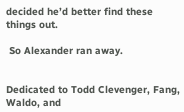decided he’d better find these things out.

 So Alexander ran away.


Dedicated to Todd Clevenger, Fang, Waldo, and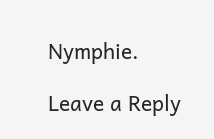Nymphie.

Leave a Reply